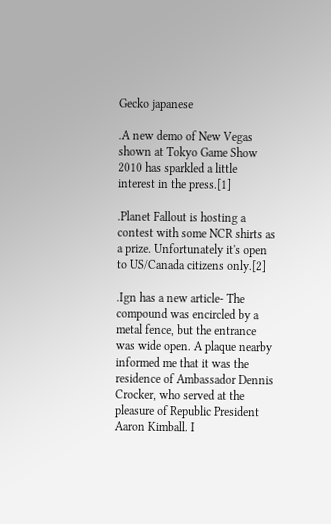Gecko japanese

.A new demo of New Vegas shown at Tokyo Game Show 2010 has sparkled a little interest in the press.[1]

.Planet Fallout is hosting a contest with some NCR shirts as a prize. Unfortunately it's open to US/Canada citizens only.[2]

.Ign has a new article- The compound was encircled by a metal fence, but the entrance was wide open. A plaque nearby informed me that it was the residence of Ambassador Dennis Crocker, who served at the pleasure of Republic President Aaron Kimball. I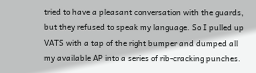tried to have a pleasant conversation with the guards, but they refused to speak my language. So I pulled up VATS with a tap of the right bumper and dumped all my available AP into a series of rib-cracking punches.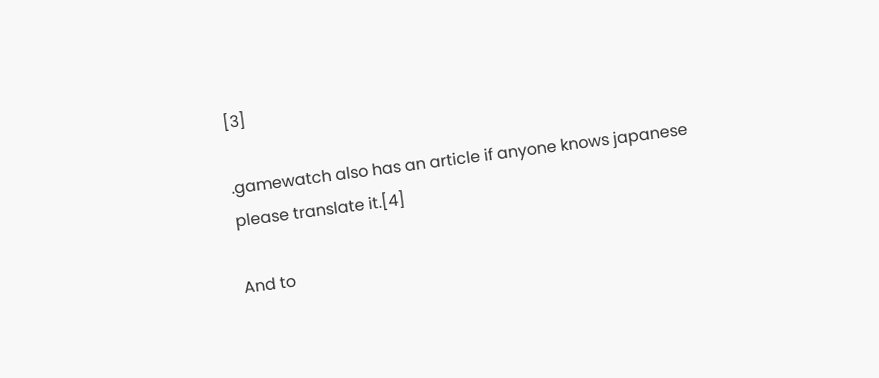[3]

.gamewatch also has an article if anyone knows japanese please translate it.[4]

And to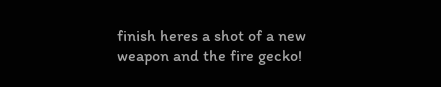finish heres a shot of a new weapon and the fire gecko!